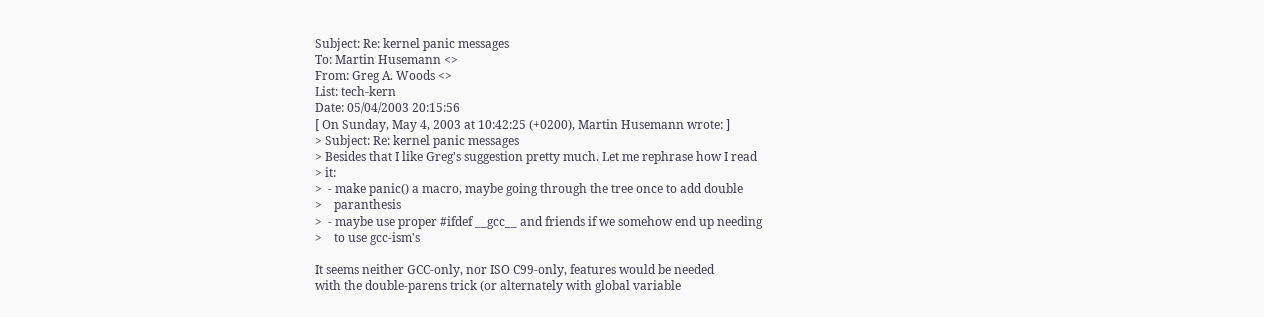Subject: Re: kernel panic messages
To: Martin Husemann <>
From: Greg A. Woods <>
List: tech-kern
Date: 05/04/2003 20:15:56
[ On Sunday, May 4, 2003 at 10:42:25 (+0200), Martin Husemann wrote: ]
> Subject: Re: kernel panic messages
> Besides that I like Greg's suggestion pretty much. Let me rephrase how I read
> it:
>  - make panic() a macro, maybe going through the tree once to add double
>    paranthesis
>  - maybe use proper #ifdef __gcc__ and friends if we somehow end up needing
>    to use gcc-ism's

It seems neither GCC-only, nor ISO C99-only, features would be needed
with the double-parens trick (or alternately with global variable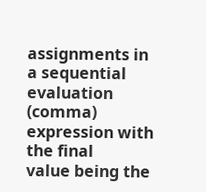assignments in a sequential evaluation (comma) expression with the final
value being the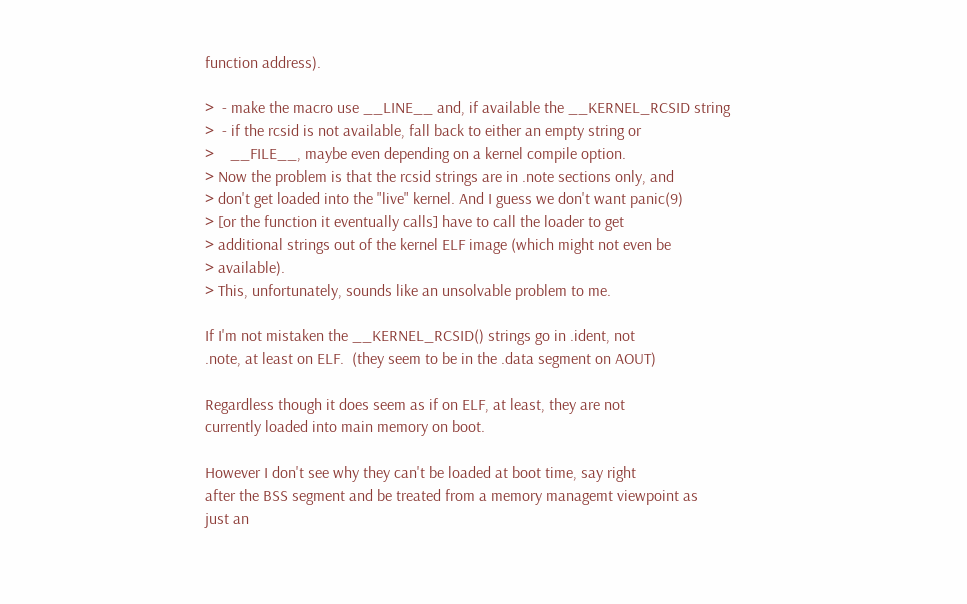function address).

>  - make the macro use __LINE__ and, if available the __KERNEL_RCSID string
>  - if the rcsid is not available, fall back to either an empty string or
>    __FILE__, maybe even depending on a kernel compile option.
> Now the problem is that the rcsid strings are in .note sections only, and
> don't get loaded into the "live" kernel. And I guess we don't want panic(9)
> [or the function it eventually calls] have to call the loader to get
> additional strings out of the kernel ELF image (which might not even be
> available).
> This, unfortunately, sounds like an unsolvable problem to me.

If I'm not mistaken the __KERNEL_RCSID() strings go in .ident, not
.note, at least on ELF.  (they seem to be in the .data segment on AOUT)

Regardless though it does seem as if on ELF, at least, they are not
currently loaded into main memory on boot.

However I don't see why they can't be loaded at boot time, say right
after the BSS segment and be treated from a memory managemt viewpoint as
just an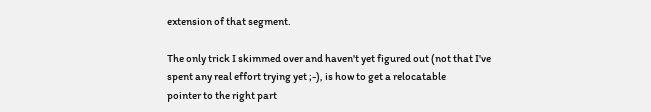extension of that segment.

The only trick I skimmed over and haven't yet figured out (not that I've
spent any real effort trying yet ;-), is how to get a relocatable
pointer to the right part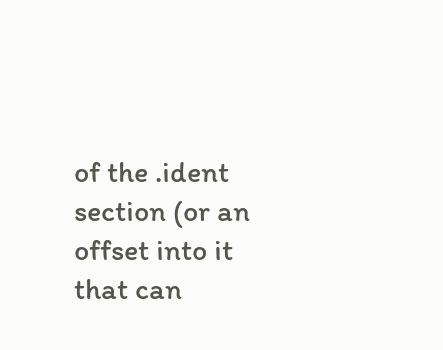of the .ident section (or an offset into it
that can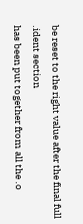be reset to the right value after the final full .ident section
has been put together from all the .o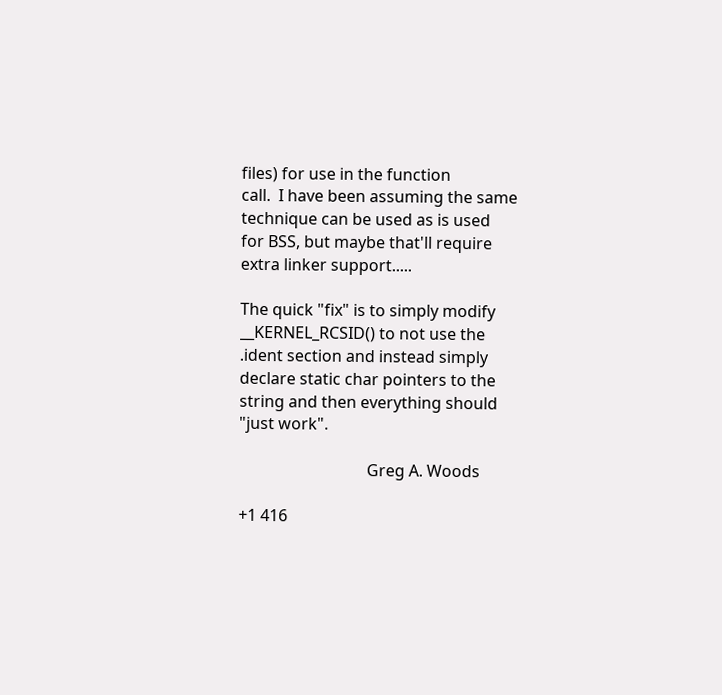files) for use in the function
call.  I have been assuming the same technique can be used as is used
for BSS, but maybe that'll require extra linker support.....

The quick "fix" is to simply modify __KERNEL_RCSID() to not use the
.ident section and instead simply declare static char pointers to the
string and then everything should "just work".

                                Greg A. Woods

+1 416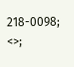218-0098;            <>;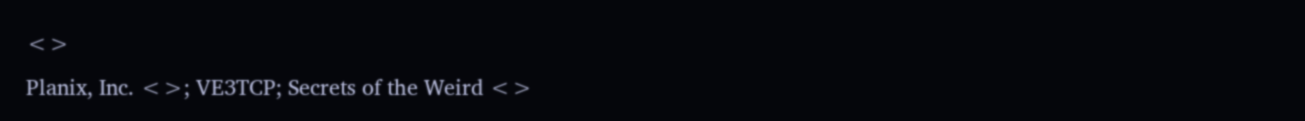<>
Planix, Inc. <>; VE3TCP; Secrets of the Weird <>